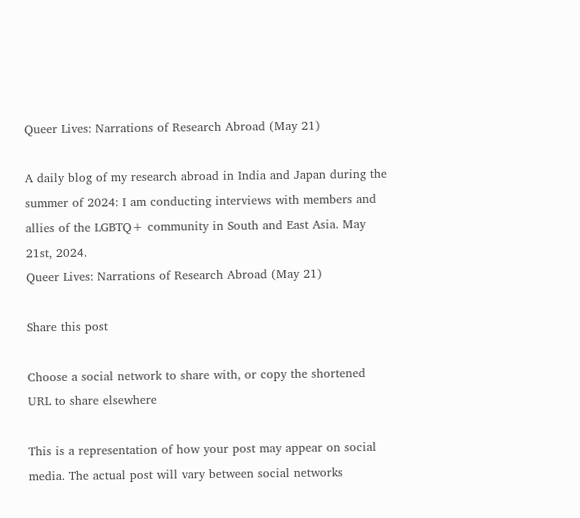Queer Lives: Narrations of Research Abroad (May 21)

A daily blog of my research abroad in India and Japan during the summer of 2024: I am conducting interviews with members and allies of the LGBTQ+ community in South and East Asia. May 21st, 2024.
Queer Lives: Narrations of Research Abroad (May 21)

Share this post

Choose a social network to share with, or copy the shortened URL to share elsewhere

This is a representation of how your post may appear on social media. The actual post will vary between social networks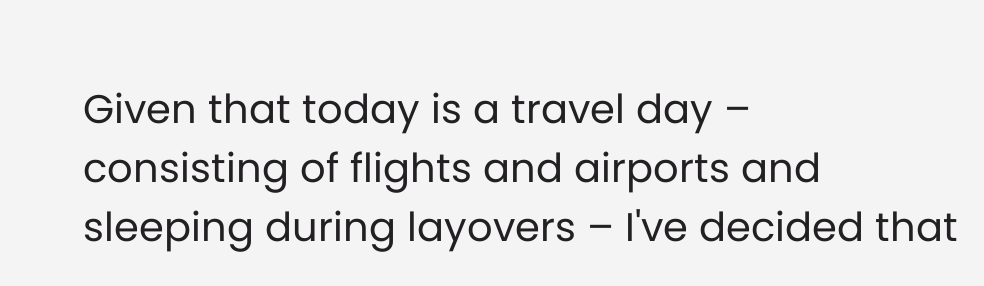Given that today is a travel day – consisting of flights and airports and sleeping during layovers – I've decided that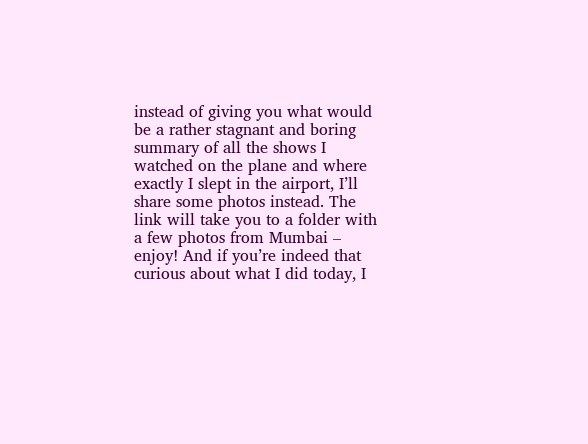instead of giving you what would be a rather stagnant and boring summary of all the shows I watched on the plane and where exactly I slept in the airport, I’ll share some photos instead. The link will take you to a folder with a few photos from Mumbai – enjoy! And if you’re indeed that curious about what I did today, I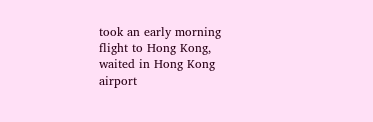took an early morning flight to Hong Kong, waited in Hong Kong airport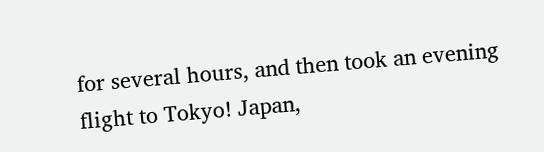for several hours, and then took an evening flight to Tokyo! Japan,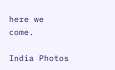here we come.

India Photos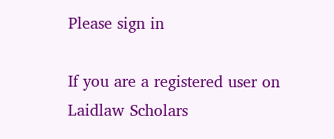Please sign in

If you are a registered user on Laidlaw Scholars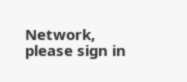Network, please sign in